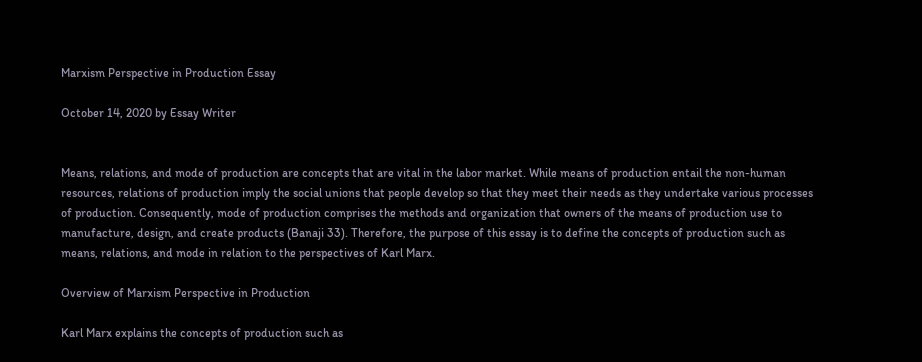Marxism Perspective in Production Essay

October 14, 2020 by Essay Writer


Means, relations, and mode of production are concepts that are vital in the labor market. While means of production entail the non-human resources, relations of production imply the social unions that people develop so that they meet their needs as they undertake various processes of production. Consequently, mode of production comprises the methods and organization that owners of the means of production use to manufacture, design, and create products (Banaji 33). Therefore, the purpose of this essay is to define the concepts of production such as means, relations, and mode in relation to the perspectives of Karl Marx.

Overview of Marxism Perspective in Production

Karl Marx explains the concepts of production such as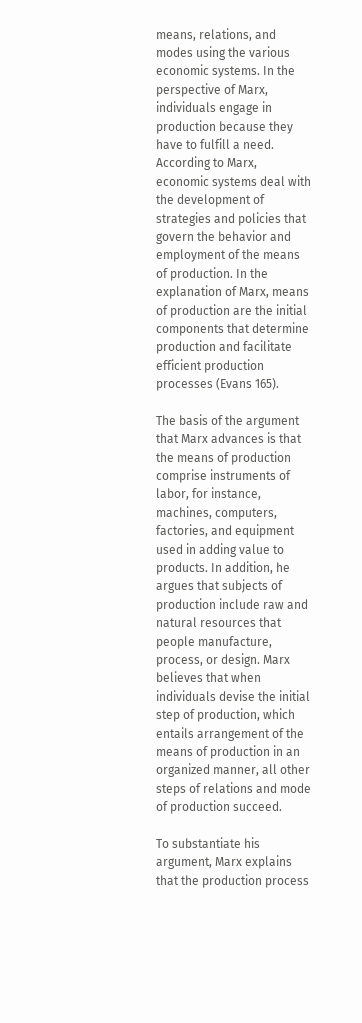means, relations, and modes using the various economic systems. In the perspective of Marx, individuals engage in production because they have to fulfill a need. According to Marx, economic systems deal with the development of strategies and policies that govern the behavior and employment of the means of production. In the explanation of Marx, means of production are the initial components that determine production and facilitate efficient production processes (Evans 165).

The basis of the argument that Marx advances is that the means of production comprise instruments of labor, for instance, machines, computers, factories, and equipment used in adding value to products. In addition, he argues that subjects of production include raw and natural resources that people manufacture, process, or design. Marx believes that when individuals devise the initial step of production, which entails arrangement of the means of production in an organized manner, all other steps of relations and mode of production succeed.

To substantiate his argument, Marx explains that the production process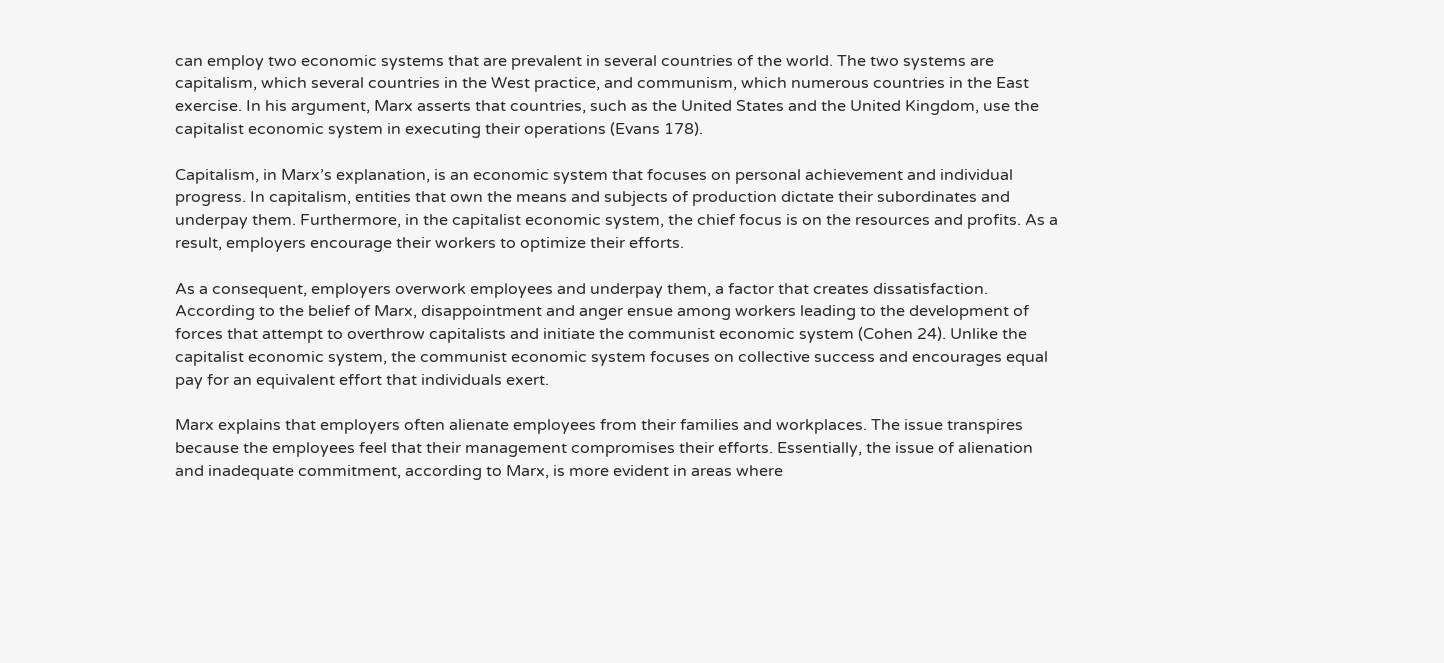can employ two economic systems that are prevalent in several countries of the world. The two systems are capitalism, which several countries in the West practice, and communism, which numerous countries in the East exercise. In his argument, Marx asserts that countries, such as the United States and the United Kingdom, use the capitalist economic system in executing their operations (Evans 178).

Capitalism, in Marx’s explanation, is an economic system that focuses on personal achievement and individual progress. In capitalism, entities that own the means and subjects of production dictate their subordinates and underpay them. Furthermore, in the capitalist economic system, the chief focus is on the resources and profits. As a result, employers encourage their workers to optimize their efforts.

As a consequent, employers overwork employees and underpay them, a factor that creates dissatisfaction. According to the belief of Marx, disappointment and anger ensue among workers leading to the development of forces that attempt to overthrow capitalists and initiate the communist economic system (Cohen 24). Unlike the capitalist economic system, the communist economic system focuses on collective success and encourages equal pay for an equivalent effort that individuals exert.

Marx explains that employers often alienate employees from their families and workplaces. The issue transpires because the employees feel that their management compromises their efforts. Essentially, the issue of alienation and inadequate commitment, according to Marx, is more evident in areas where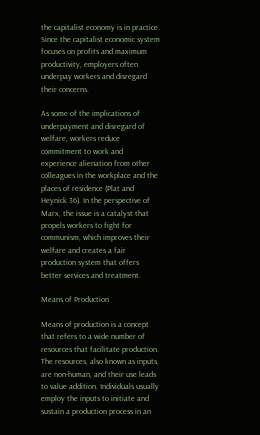the capitalist economy is in practice. Since the capitalist economic system focuses on profits and maximum productivity, employers often underpay workers and disregard their concerns.

As some of the implications of underpayment and disregard of welfare, workers reduce commitment to work and experience alienation from other colleagues in the workplace and the places of residence (Plat and Heynick 36). In the perspective of Marx, the issue is a catalyst that propels workers to fight for communism, which improves their welfare and creates a fair production system that offers better services and treatment.

Means of Production

Means of production is a concept that refers to a wide number of resources that facilitate production. The resources, also known as inputs, are non-human, and their use leads to value addition. Individuals usually employ the inputs to initiate and sustain a production process in an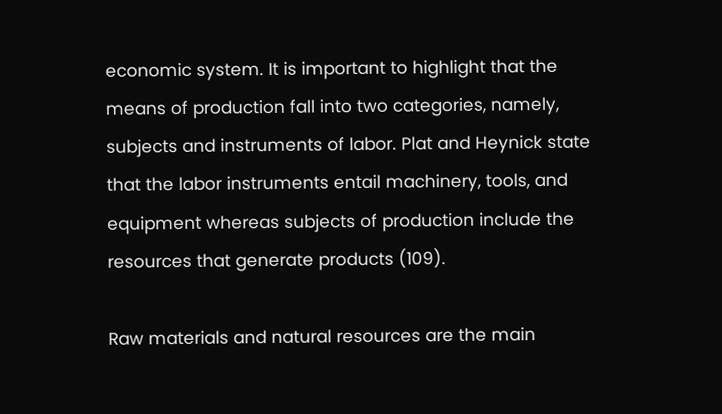economic system. It is important to highlight that the means of production fall into two categories, namely, subjects and instruments of labor. Plat and Heynick state that the labor instruments entail machinery, tools, and equipment whereas subjects of production include the resources that generate products (109).

Raw materials and natural resources are the main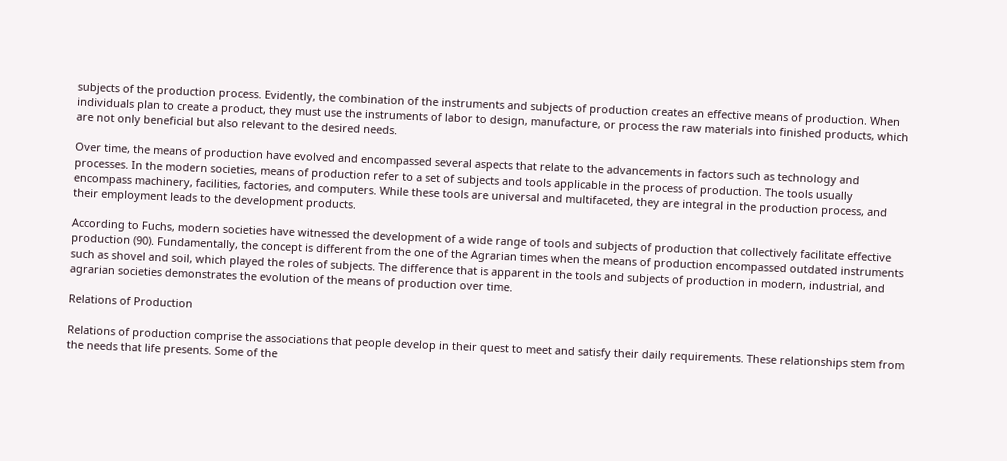subjects of the production process. Evidently, the combination of the instruments and subjects of production creates an effective means of production. When individuals plan to create a product, they must use the instruments of labor to design, manufacture, or process the raw materials into finished products, which are not only beneficial but also relevant to the desired needs.

Over time, the means of production have evolved and encompassed several aspects that relate to the advancements in factors such as technology and processes. In the modern societies, means of production refer to a set of subjects and tools applicable in the process of production. The tools usually encompass machinery, facilities, factories, and computers. While these tools are universal and multifaceted, they are integral in the production process, and their employment leads to the development products.

According to Fuchs, modern societies have witnessed the development of a wide range of tools and subjects of production that collectively facilitate effective production (90). Fundamentally, the concept is different from the one of the Agrarian times when the means of production encompassed outdated instruments such as shovel and soil, which played the roles of subjects. The difference that is apparent in the tools and subjects of production in modern, industrial, and agrarian societies demonstrates the evolution of the means of production over time.

Relations of Production

Relations of production comprise the associations that people develop in their quest to meet and satisfy their daily requirements. These relationships stem from the needs that life presents. Some of the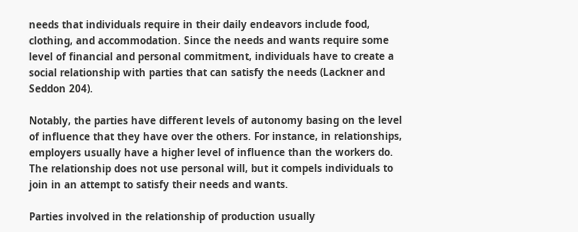needs that individuals require in their daily endeavors include food, clothing, and accommodation. Since the needs and wants require some level of financial and personal commitment, individuals have to create a social relationship with parties that can satisfy the needs (Lackner and Seddon 204).

Notably, the parties have different levels of autonomy basing on the level of influence that they have over the others. For instance, in relationships, employers usually have a higher level of influence than the workers do. The relationship does not use personal will, but it compels individuals to join in an attempt to satisfy their needs and wants.

Parties involved in the relationship of production usually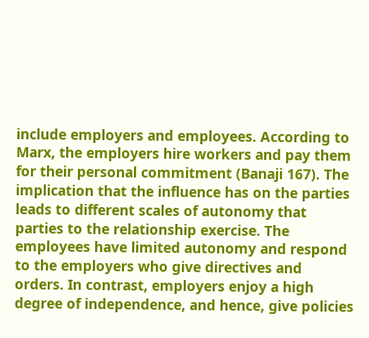include employers and employees. According to Marx, the employers hire workers and pay them for their personal commitment (Banaji 167). The implication that the influence has on the parties leads to different scales of autonomy that parties to the relationship exercise. The employees have limited autonomy and respond to the employers who give directives and orders. In contrast, employers enjoy a high degree of independence, and hence, give policies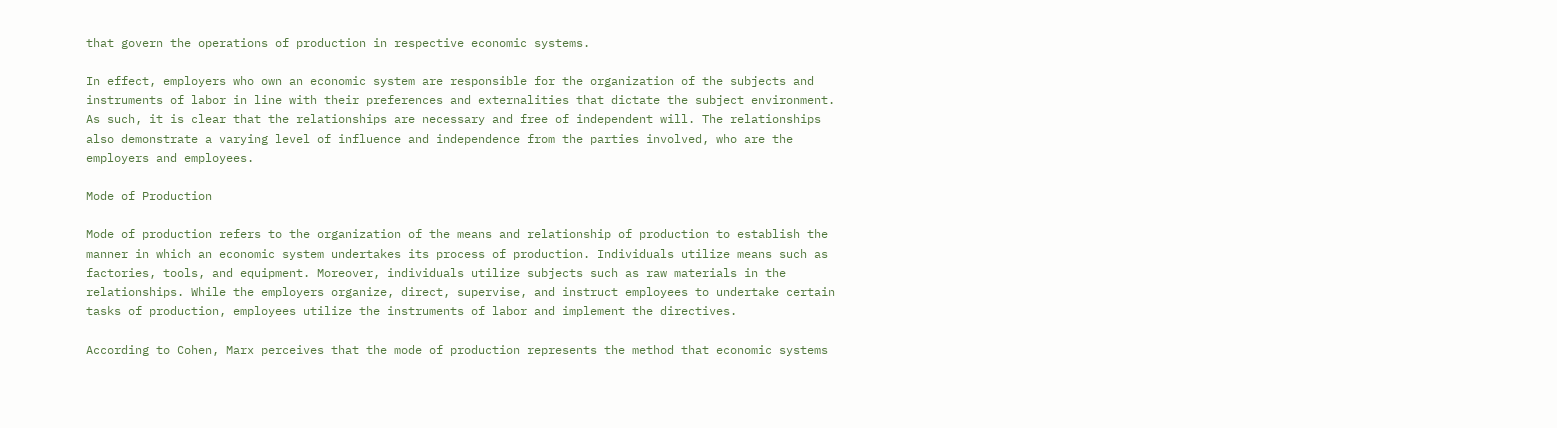that govern the operations of production in respective economic systems.

In effect, employers who own an economic system are responsible for the organization of the subjects and instruments of labor in line with their preferences and externalities that dictate the subject environment. As such, it is clear that the relationships are necessary and free of independent will. The relationships also demonstrate a varying level of influence and independence from the parties involved, who are the employers and employees.

Mode of Production

Mode of production refers to the organization of the means and relationship of production to establish the manner in which an economic system undertakes its process of production. Individuals utilize means such as factories, tools, and equipment. Moreover, individuals utilize subjects such as raw materials in the relationships. While the employers organize, direct, supervise, and instruct employees to undertake certain tasks of production, employees utilize the instruments of labor and implement the directives.

According to Cohen, Marx perceives that the mode of production represents the method that economic systems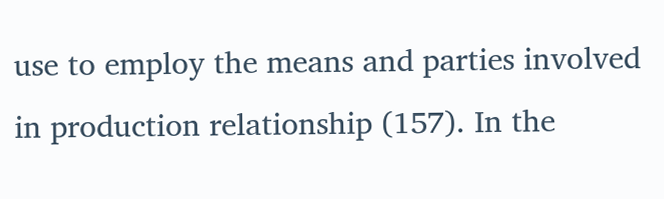use to employ the means and parties involved in production relationship (157). In the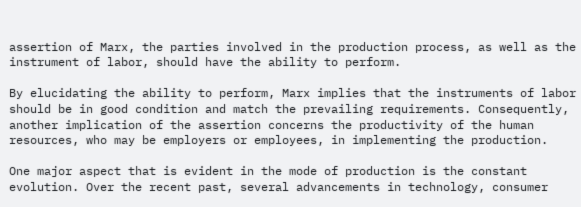assertion of Marx, the parties involved in the production process, as well as the instrument of labor, should have the ability to perform.

By elucidating the ability to perform, Marx implies that the instruments of labor should be in good condition and match the prevailing requirements. Consequently, another implication of the assertion concerns the productivity of the human resources, who may be employers or employees, in implementing the production.

One major aspect that is evident in the mode of production is the constant evolution. Over the recent past, several advancements in technology, consumer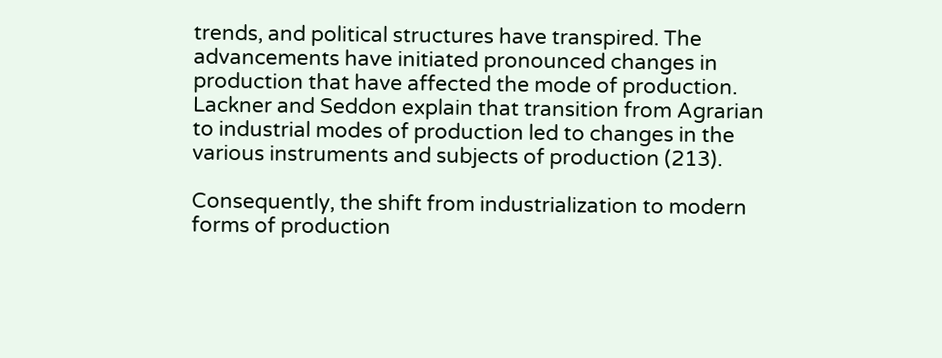trends, and political structures have transpired. The advancements have initiated pronounced changes in production that have affected the mode of production. Lackner and Seddon explain that transition from Agrarian to industrial modes of production led to changes in the various instruments and subjects of production (213).

Consequently, the shift from industrialization to modern forms of production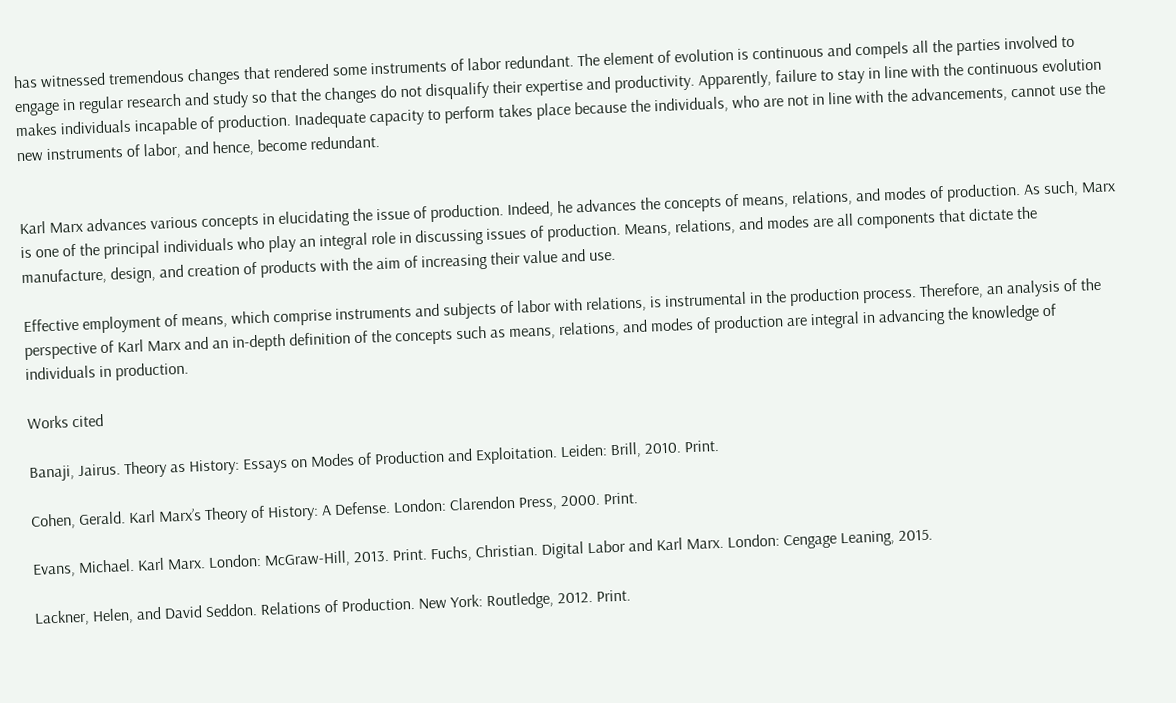has witnessed tremendous changes that rendered some instruments of labor redundant. The element of evolution is continuous and compels all the parties involved to engage in regular research and study so that the changes do not disqualify their expertise and productivity. Apparently, failure to stay in line with the continuous evolution makes individuals incapable of production. Inadequate capacity to perform takes place because the individuals, who are not in line with the advancements, cannot use the new instruments of labor, and hence, become redundant.


Karl Marx advances various concepts in elucidating the issue of production. Indeed, he advances the concepts of means, relations, and modes of production. As such, Marx is one of the principal individuals who play an integral role in discussing issues of production. Means, relations, and modes are all components that dictate the manufacture, design, and creation of products with the aim of increasing their value and use.

Effective employment of means, which comprise instruments and subjects of labor with relations, is instrumental in the production process. Therefore, an analysis of the perspective of Karl Marx and an in-depth definition of the concepts such as means, relations, and modes of production are integral in advancing the knowledge of individuals in production.

Works cited

Banaji, Jairus. Theory as History: Essays on Modes of Production and Exploitation. Leiden: Brill, 2010. Print.

Cohen, Gerald. Karl Marx’s Theory of History: A Defense. London: Clarendon Press, 2000. Print.

Evans, Michael. Karl Marx. London: McGraw-Hill, 2013. Print. Fuchs, Christian. Digital Labor and Karl Marx. London: Cengage Leaning, 2015.

Lackner, Helen, and David Seddon. Relations of Production. New York: Routledge, 2012. Print.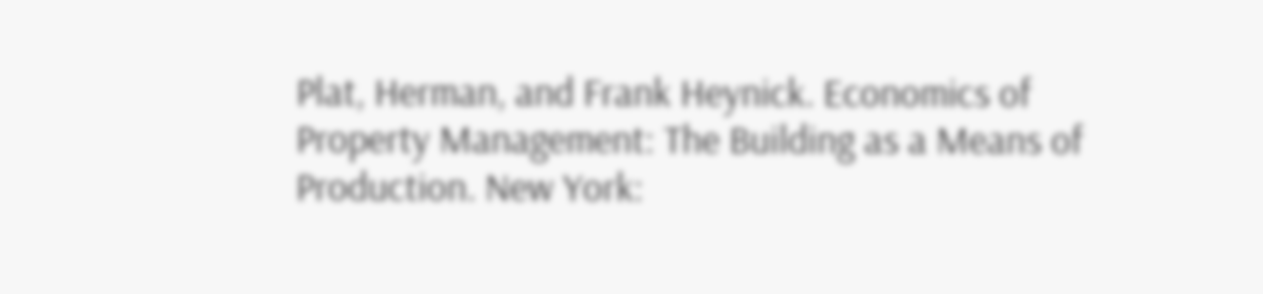Plat, Herman, and Frank Heynick. Economics of Property Management: The Building as a Means of Production. New York: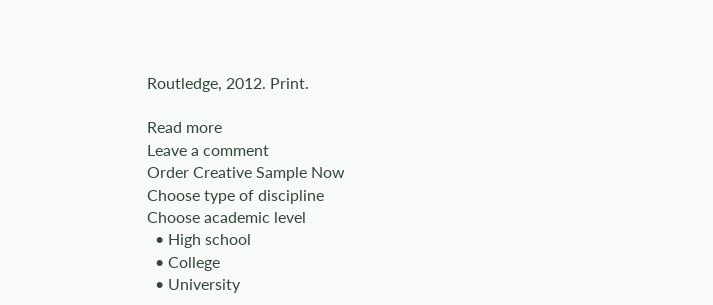Routledge, 2012. Print.

Read more
Leave a comment
Order Creative Sample Now
Choose type of discipline
Choose academic level
  • High school
  • College
  • University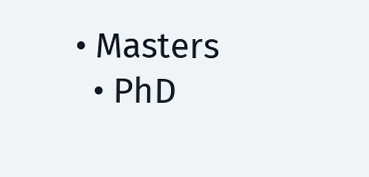• Masters
  • PhD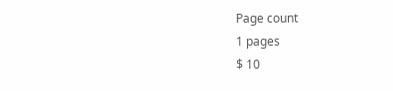Page count
1 pages
$ 10